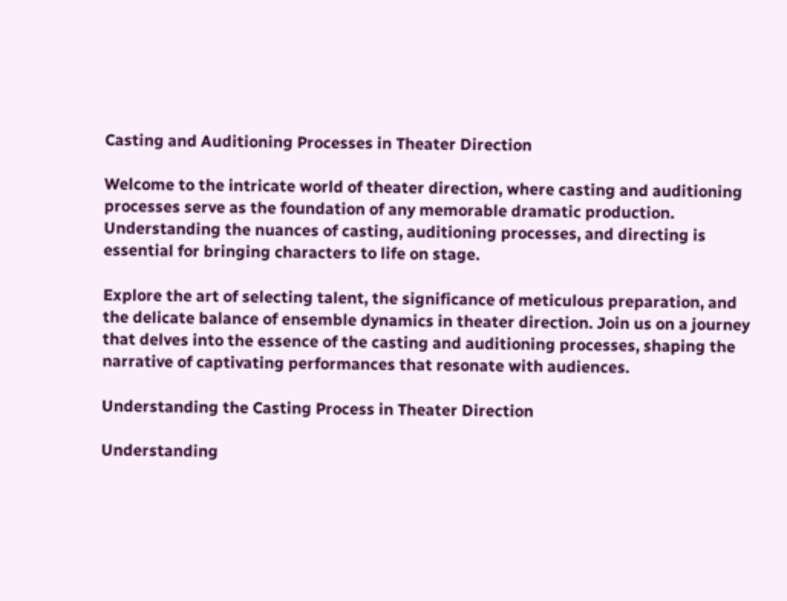Casting and Auditioning Processes in Theater Direction

Welcome to the intricate world of theater direction, where casting and auditioning processes serve as the foundation of any memorable dramatic production. Understanding the nuances of casting, auditioning processes, and directing is essential for bringing characters to life on stage.

Explore the art of selecting talent, the significance of meticulous preparation, and the delicate balance of ensemble dynamics in theater direction. Join us on a journey that delves into the essence of the casting and auditioning processes, shaping the narrative of captivating performances that resonate with audiences.

Understanding the Casting Process in Theater Direction

Understanding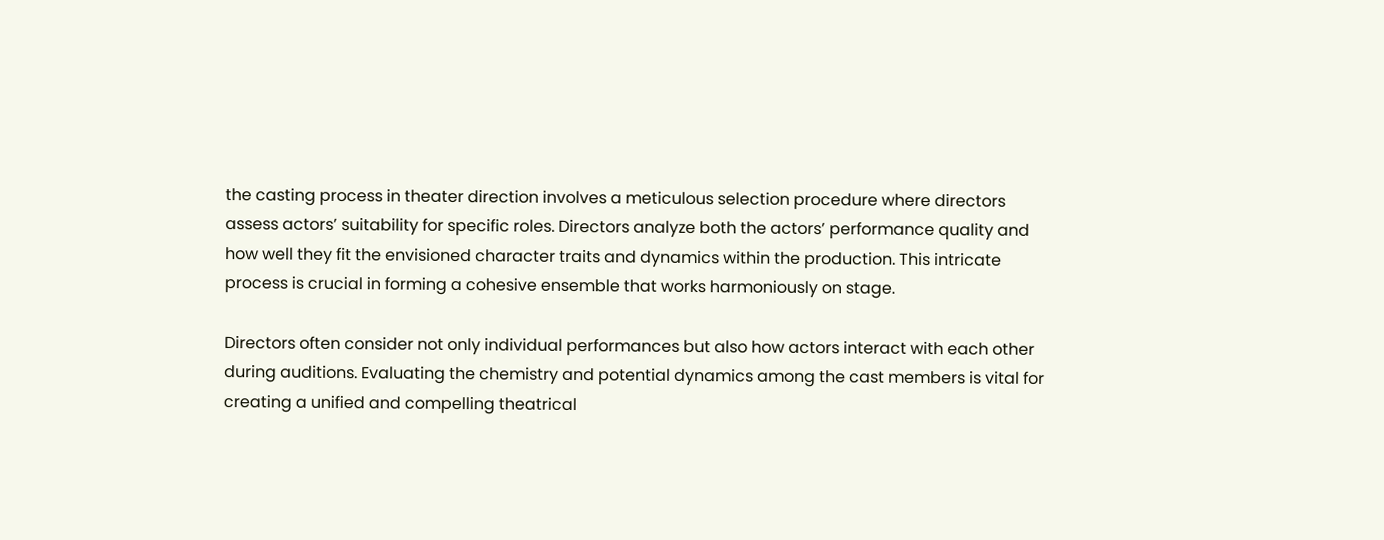the casting process in theater direction involves a meticulous selection procedure where directors assess actors’ suitability for specific roles. Directors analyze both the actors’ performance quality and how well they fit the envisioned character traits and dynamics within the production. This intricate process is crucial in forming a cohesive ensemble that works harmoniously on stage.

Directors often consider not only individual performances but also how actors interact with each other during auditions. Evaluating the chemistry and potential dynamics among the cast members is vital for creating a unified and compelling theatrical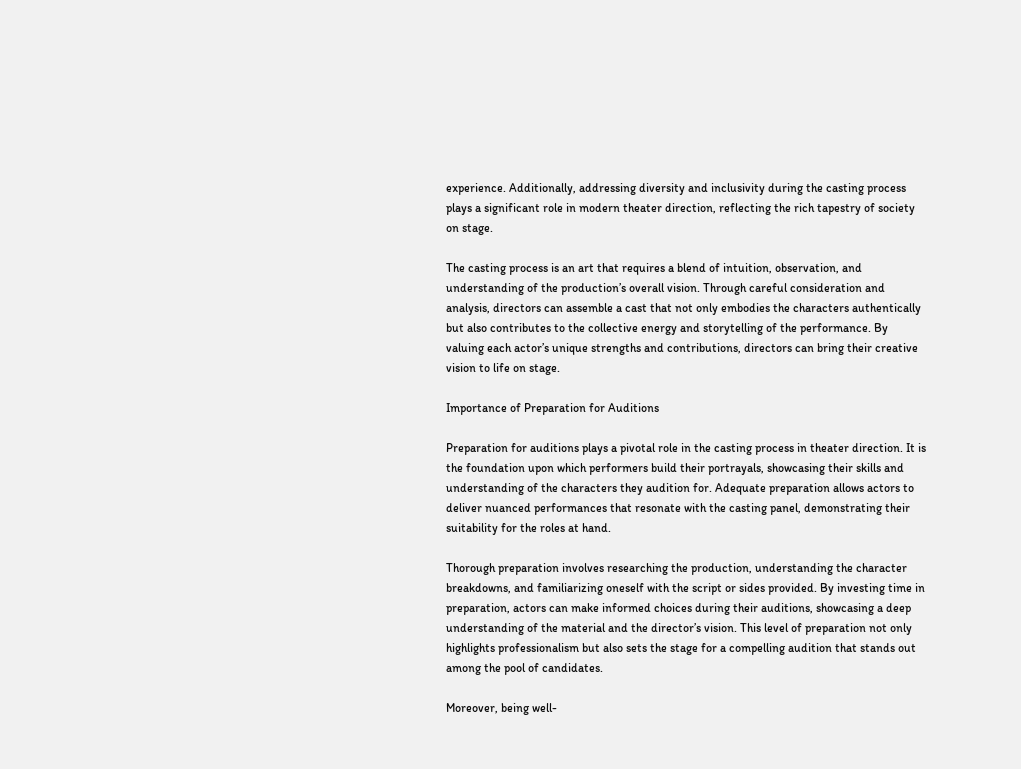experience. Additionally, addressing diversity and inclusivity during the casting process plays a significant role in modern theater direction, reflecting the rich tapestry of society on stage.

The casting process is an art that requires a blend of intuition, observation, and understanding of the production’s overall vision. Through careful consideration and analysis, directors can assemble a cast that not only embodies the characters authentically but also contributes to the collective energy and storytelling of the performance. By valuing each actor’s unique strengths and contributions, directors can bring their creative vision to life on stage.

Importance of Preparation for Auditions

Preparation for auditions plays a pivotal role in the casting process in theater direction. It is the foundation upon which performers build their portrayals, showcasing their skills and understanding of the characters they audition for. Adequate preparation allows actors to deliver nuanced performances that resonate with the casting panel, demonstrating their suitability for the roles at hand.

Thorough preparation involves researching the production, understanding the character breakdowns, and familiarizing oneself with the script or sides provided. By investing time in preparation, actors can make informed choices during their auditions, showcasing a deep understanding of the material and the director’s vision. This level of preparation not only highlights professionalism but also sets the stage for a compelling audition that stands out among the pool of candidates.

Moreover, being well-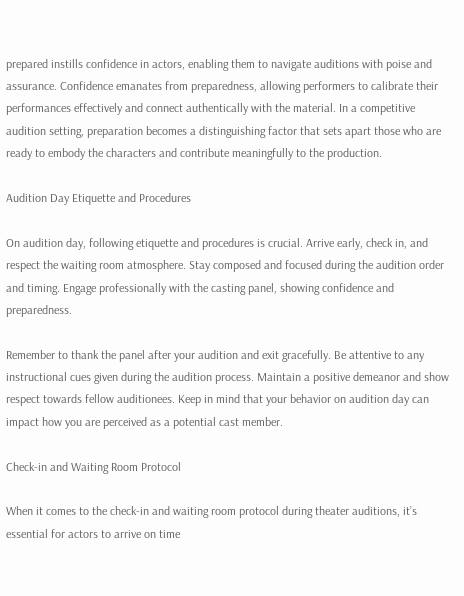prepared instills confidence in actors, enabling them to navigate auditions with poise and assurance. Confidence emanates from preparedness, allowing performers to calibrate their performances effectively and connect authentically with the material. In a competitive audition setting, preparation becomes a distinguishing factor that sets apart those who are ready to embody the characters and contribute meaningfully to the production.

Audition Day Etiquette and Procedures

On audition day, following etiquette and procedures is crucial. Arrive early, check in, and respect the waiting room atmosphere. Stay composed and focused during the audition order and timing. Engage professionally with the casting panel, showing confidence and preparedness.

Remember to thank the panel after your audition and exit gracefully. Be attentive to any instructional cues given during the audition process. Maintain a positive demeanor and show respect towards fellow auditionees. Keep in mind that your behavior on audition day can impact how you are perceived as a potential cast member.

Check-in and Waiting Room Protocol

When it comes to the check-in and waiting room protocol during theater auditions, it’s essential for actors to arrive on time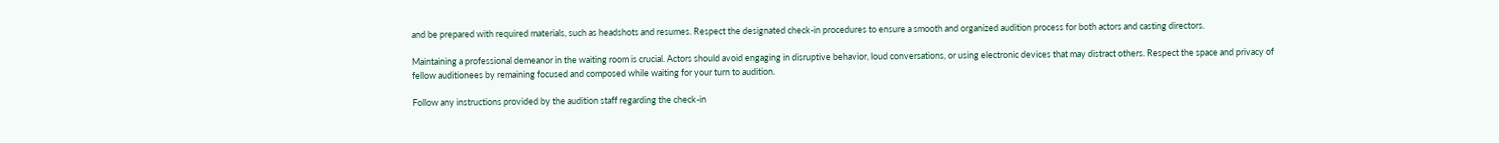and be prepared with required materials, such as headshots and resumes. Respect the designated check-in procedures to ensure a smooth and organized audition process for both actors and casting directors.

Maintaining a professional demeanor in the waiting room is crucial. Actors should avoid engaging in disruptive behavior, loud conversations, or using electronic devices that may distract others. Respect the space and privacy of fellow auditionees by remaining focused and composed while waiting for your turn to audition.

Follow any instructions provided by the audition staff regarding the check-in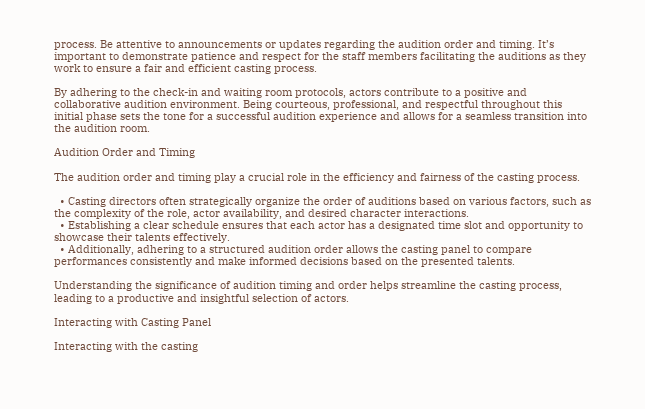process. Be attentive to announcements or updates regarding the audition order and timing. It’s important to demonstrate patience and respect for the staff members facilitating the auditions as they work to ensure a fair and efficient casting process.

By adhering to the check-in and waiting room protocols, actors contribute to a positive and collaborative audition environment. Being courteous, professional, and respectful throughout this initial phase sets the tone for a successful audition experience and allows for a seamless transition into the audition room.

Audition Order and Timing

The audition order and timing play a crucial role in the efficiency and fairness of the casting process.

  • Casting directors often strategically organize the order of auditions based on various factors, such as the complexity of the role, actor availability, and desired character interactions.
  • Establishing a clear schedule ensures that each actor has a designated time slot and opportunity to showcase their talents effectively.
  • Additionally, adhering to a structured audition order allows the casting panel to compare performances consistently and make informed decisions based on the presented talents.

Understanding the significance of audition timing and order helps streamline the casting process, leading to a productive and insightful selection of actors.

Interacting with Casting Panel

Interacting with the casting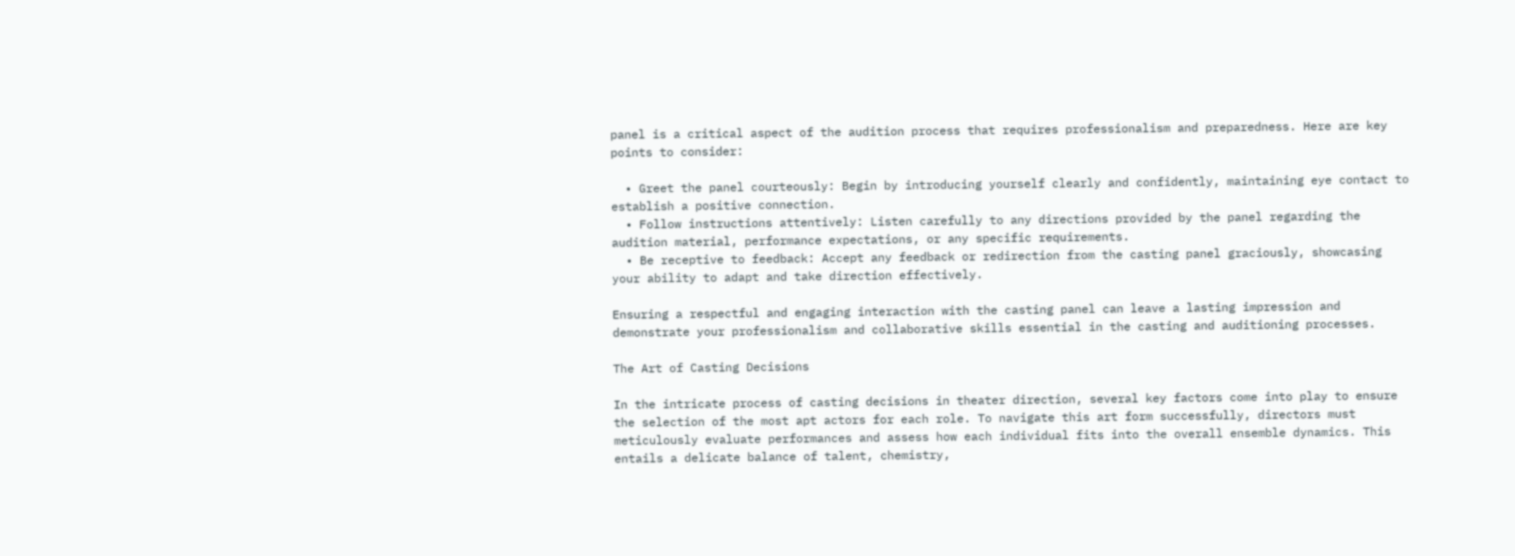panel is a critical aspect of the audition process that requires professionalism and preparedness. Here are key points to consider:

  • Greet the panel courteously: Begin by introducing yourself clearly and confidently, maintaining eye contact to establish a positive connection.
  • Follow instructions attentively: Listen carefully to any directions provided by the panel regarding the audition material, performance expectations, or any specific requirements.
  • Be receptive to feedback: Accept any feedback or redirection from the casting panel graciously, showcasing your ability to adapt and take direction effectively.

Ensuring a respectful and engaging interaction with the casting panel can leave a lasting impression and demonstrate your professionalism and collaborative skills essential in the casting and auditioning processes.

The Art of Casting Decisions

In the intricate process of casting decisions in theater direction, several key factors come into play to ensure the selection of the most apt actors for each role. To navigate this art form successfully, directors must meticulously evaluate performances and assess how each individual fits into the overall ensemble dynamics. This entails a delicate balance of talent, chemistry,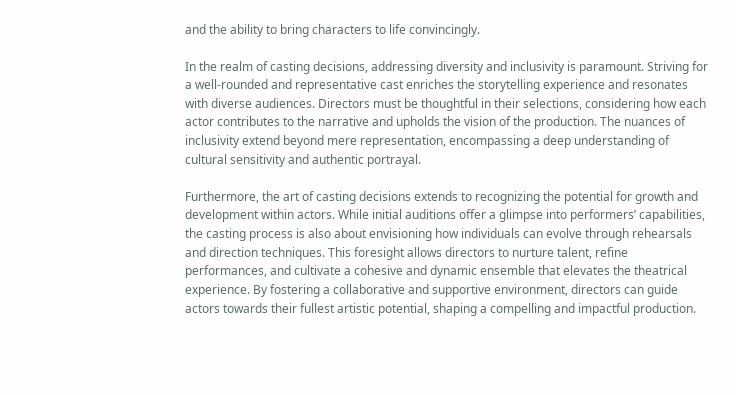and the ability to bring characters to life convincingly.

In the realm of casting decisions, addressing diversity and inclusivity is paramount. Striving for a well-rounded and representative cast enriches the storytelling experience and resonates with diverse audiences. Directors must be thoughtful in their selections, considering how each actor contributes to the narrative and upholds the vision of the production. The nuances of inclusivity extend beyond mere representation, encompassing a deep understanding of cultural sensitivity and authentic portrayal.

Furthermore, the art of casting decisions extends to recognizing the potential for growth and development within actors. While initial auditions offer a glimpse into performers’ capabilities, the casting process is also about envisioning how individuals can evolve through rehearsals and direction techniques. This foresight allows directors to nurture talent, refine performances, and cultivate a cohesive and dynamic ensemble that elevates the theatrical experience. By fostering a collaborative and supportive environment, directors can guide actors towards their fullest artistic potential, shaping a compelling and impactful production.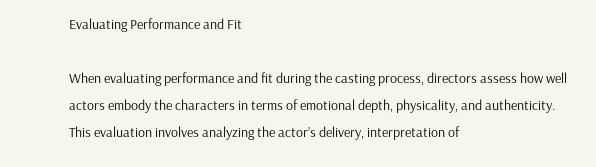Evaluating Performance and Fit

When evaluating performance and fit during the casting process, directors assess how well actors embody the characters in terms of emotional depth, physicality, and authenticity. This evaluation involves analyzing the actor’s delivery, interpretation of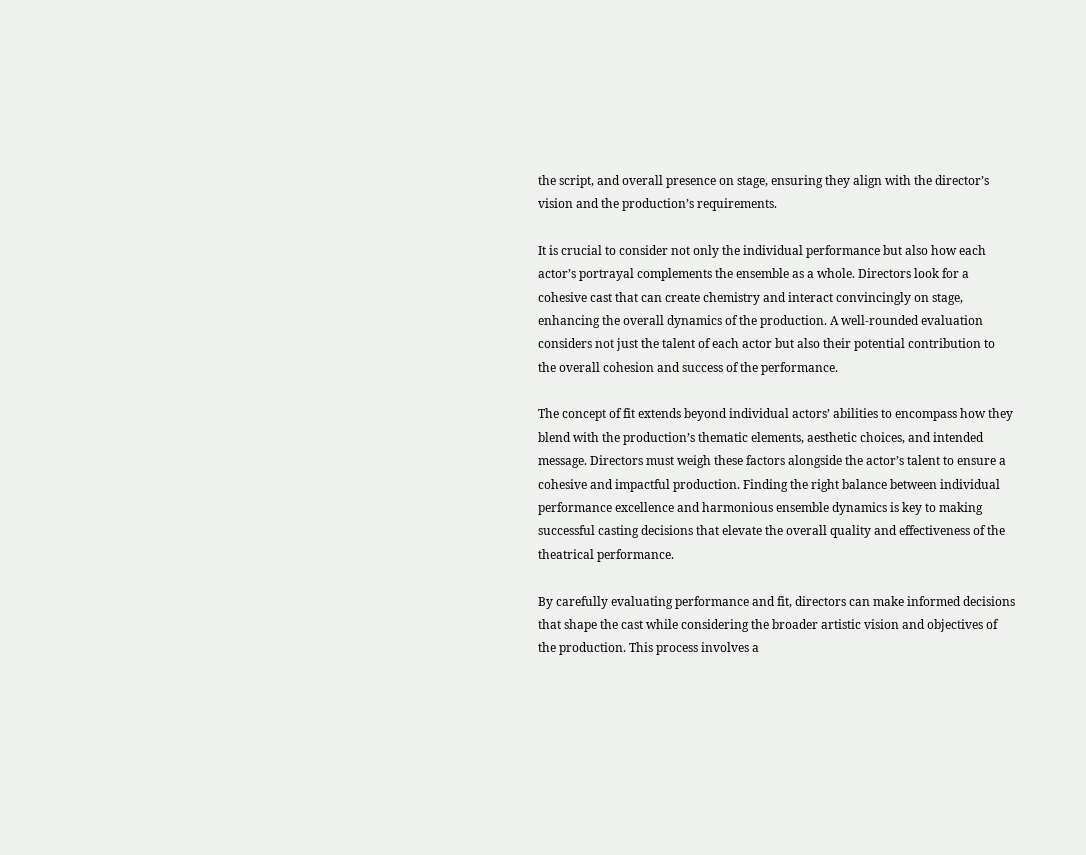the script, and overall presence on stage, ensuring they align with the director’s vision and the production’s requirements.

It is crucial to consider not only the individual performance but also how each actor’s portrayal complements the ensemble as a whole. Directors look for a cohesive cast that can create chemistry and interact convincingly on stage, enhancing the overall dynamics of the production. A well-rounded evaluation considers not just the talent of each actor but also their potential contribution to the overall cohesion and success of the performance.

The concept of fit extends beyond individual actors’ abilities to encompass how they blend with the production’s thematic elements, aesthetic choices, and intended message. Directors must weigh these factors alongside the actor’s talent to ensure a cohesive and impactful production. Finding the right balance between individual performance excellence and harmonious ensemble dynamics is key to making successful casting decisions that elevate the overall quality and effectiveness of the theatrical performance.

By carefully evaluating performance and fit, directors can make informed decisions that shape the cast while considering the broader artistic vision and objectives of the production. This process involves a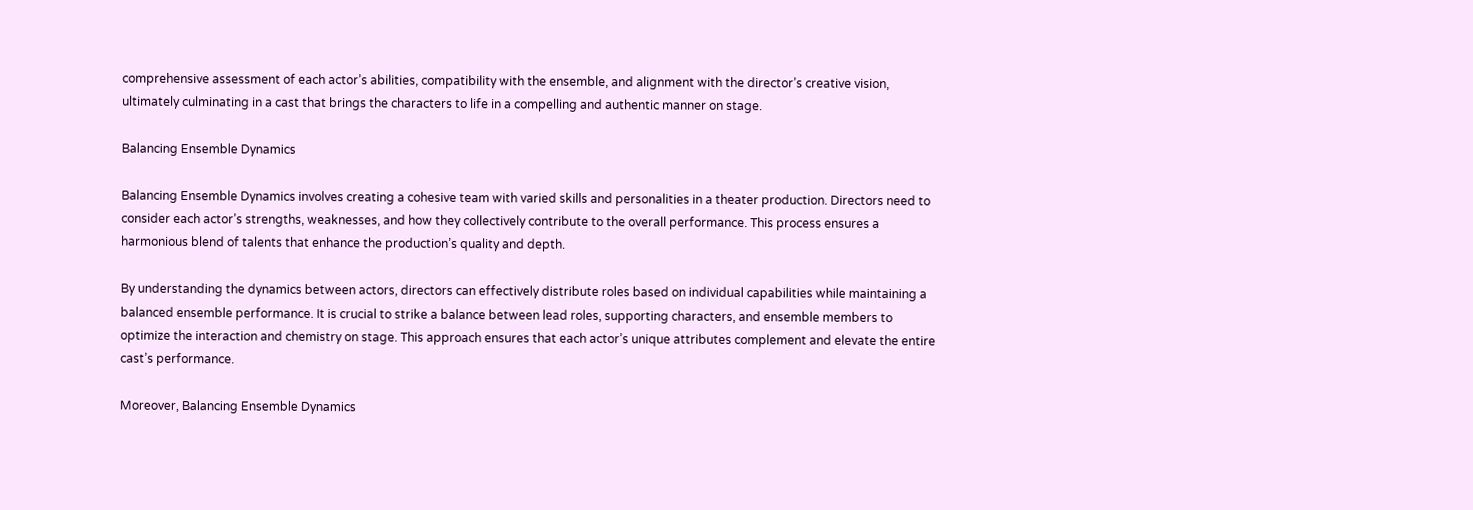comprehensive assessment of each actor’s abilities, compatibility with the ensemble, and alignment with the director’s creative vision, ultimately culminating in a cast that brings the characters to life in a compelling and authentic manner on stage.

Balancing Ensemble Dynamics

Balancing Ensemble Dynamics involves creating a cohesive team with varied skills and personalities in a theater production. Directors need to consider each actor’s strengths, weaknesses, and how they collectively contribute to the overall performance. This process ensures a harmonious blend of talents that enhance the production’s quality and depth.

By understanding the dynamics between actors, directors can effectively distribute roles based on individual capabilities while maintaining a balanced ensemble performance. It is crucial to strike a balance between lead roles, supporting characters, and ensemble members to optimize the interaction and chemistry on stage. This approach ensures that each actor’s unique attributes complement and elevate the entire cast’s performance.

Moreover, Balancing Ensemble Dynamics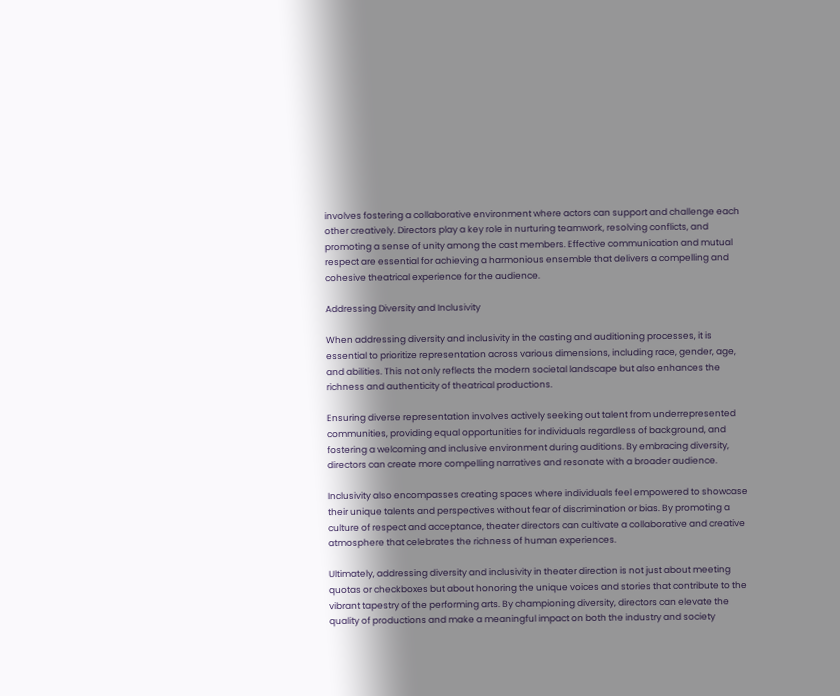involves fostering a collaborative environment where actors can support and challenge each other creatively. Directors play a key role in nurturing teamwork, resolving conflicts, and promoting a sense of unity among the cast members. Effective communication and mutual respect are essential for achieving a harmonious ensemble that delivers a compelling and cohesive theatrical experience for the audience.

Addressing Diversity and Inclusivity

When addressing diversity and inclusivity in the casting and auditioning processes, it is essential to prioritize representation across various dimensions, including race, gender, age, and abilities. This not only reflects the modern societal landscape but also enhances the richness and authenticity of theatrical productions.

Ensuring diverse representation involves actively seeking out talent from underrepresented communities, providing equal opportunities for individuals regardless of background, and fostering a welcoming and inclusive environment during auditions. By embracing diversity, directors can create more compelling narratives and resonate with a broader audience.

Inclusivity also encompasses creating spaces where individuals feel empowered to showcase their unique talents and perspectives without fear of discrimination or bias. By promoting a culture of respect and acceptance, theater directors can cultivate a collaborative and creative atmosphere that celebrates the richness of human experiences.

Ultimately, addressing diversity and inclusivity in theater direction is not just about meeting quotas or checkboxes but about honoring the unique voices and stories that contribute to the vibrant tapestry of the performing arts. By championing diversity, directors can elevate the quality of productions and make a meaningful impact on both the industry and society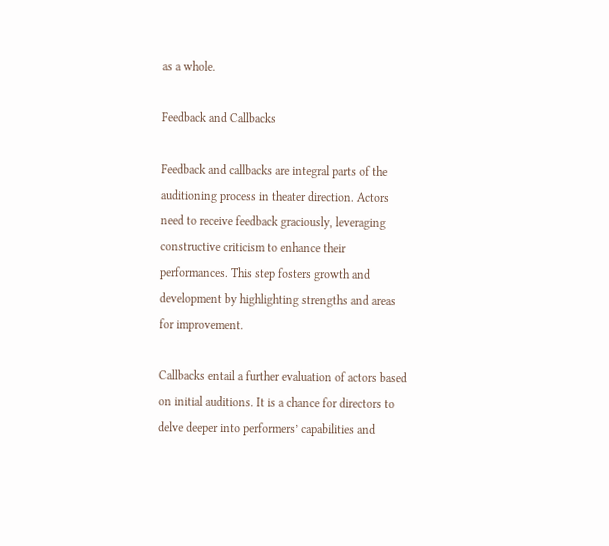as a whole.

Feedback and Callbacks

Feedback and callbacks are integral parts of the auditioning process in theater direction. Actors need to receive feedback graciously, leveraging constructive criticism to enhance their performances. This step fosters growth and development by highlighting strengths and areas for improvement.

Callbacks entail a further evaluation of actors based on initial auditions. It is a chance for directors to delve deeper into performers’ capabilities and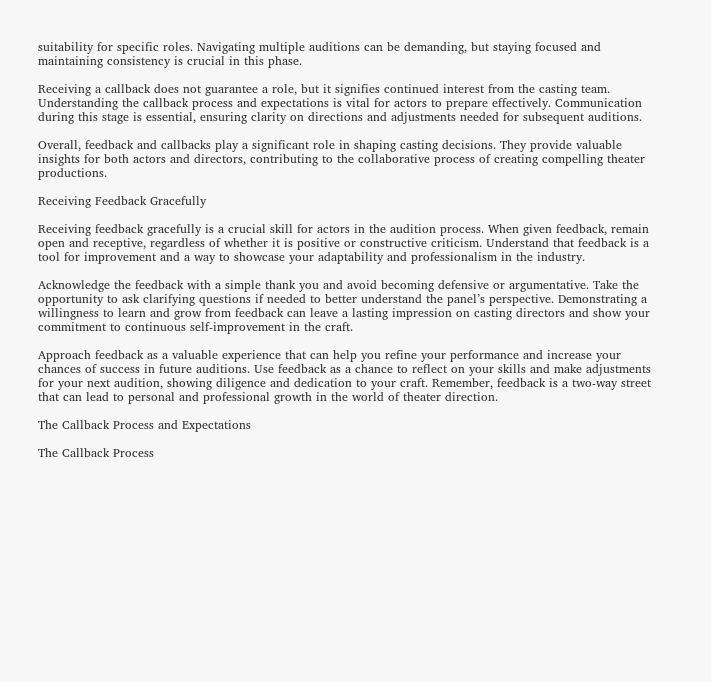suitability for specific roles. Navigating multiple auditions can be demanding, but staying focused and maintaining consistency is crucial in this phase.

Receiving a callback does not guarantee a role, but it signifies continued interest from the casting team. Understanding the callback process and expectations is vital for actors to prepare effectively. Communication during this stage is essential, ensuring clarity on directions and adjustments needed for subsequent auditions.

Overall, feedback and callbacks play a significant role in shaping casting decisions. They provide valuable insights for both actors and directors, contributing to the collaborative process of creating compelling theater productions.

Receiving Feedback Gracefully

Receiving feedback gracefully is a crucial skill for actors in the audition process. When given feedback, remain open and receptive, regardless of whether it is positive or constructive criticism. Understand that feedback is a tool for improvement and a way to showcase your adaptability and professionalism in the industry.

Acknowledge the feedback with a simple thank you and avoid becoming defensive or argumentative. Take the opportunity to ask clarifying questions if needed to better understand the panel’s perspective. Demonstrating a willingness to learn and grow from feedback can leave a lasting impression on casting directors and show your commitment to continuous self-improvement in the craft.

Approach feedback as a valuable experience that can help you refine your performance and increase your chances of success in future auditions. Use feedback as a chance to reflect on your skills and make adjustments for your next audition, showing diligence and dedication to your craft. Remember, feedback is a two-way street that can lead to personal and professional growth in the world of theater direction.

The Callback Process and Expectations

The Callback Process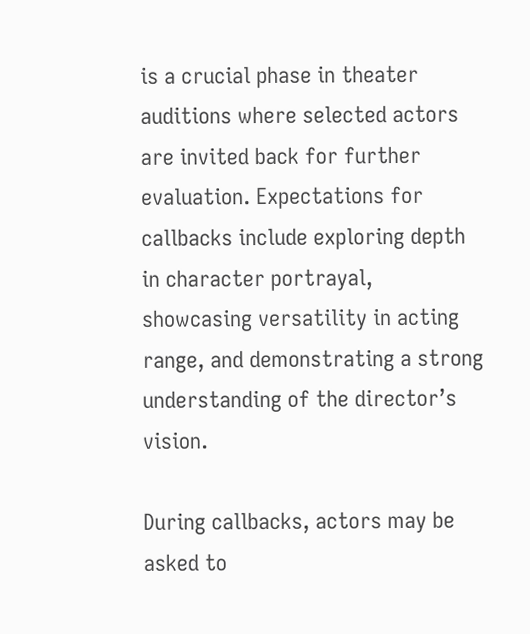is a crucial phase in theater auditions where selected actors are invited back for further evaluation. Expectations for callbacks include exploring depth in character portrayal, showcasing versatility in acting range, and demonstrating a strong understanding of the director’s vision.

During callbacks, actors may be asked to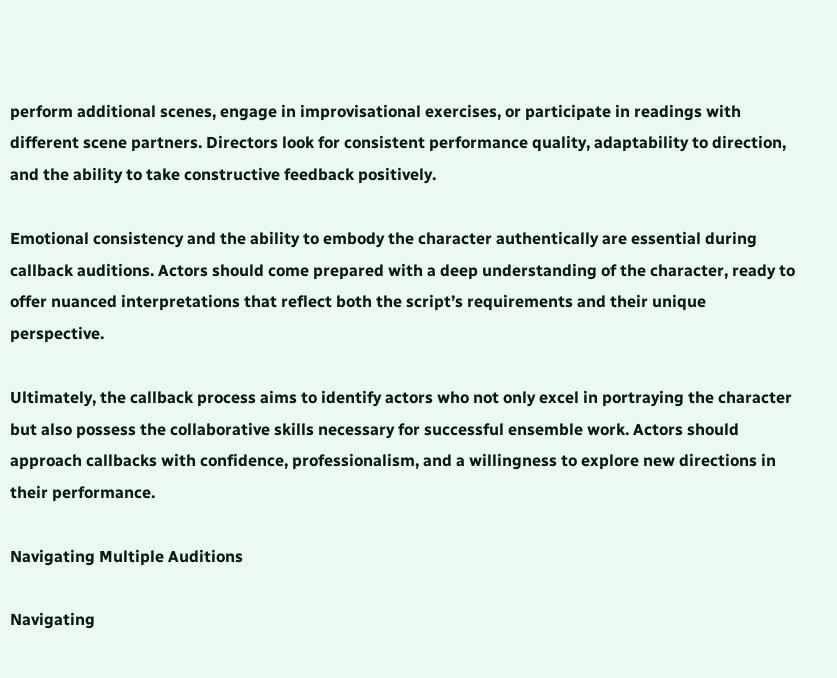perform additional scenes, engage in improvisational exercises, or participate in readings with different scene partners. Directors look for consistent performance quality, adaptability to direction, and the ability to take constructive feedback positively.

Emotional consistency and the ability to embody the character authentically are essential during callback auditions. Actors should come prepared with a deep understanding of the character, ready to offer nuanced interpretations that reflect both the script’s requirements and their unique perspective.

Ultimately, the callback process aims to identify actors who not only excel in portraying the character but also possess the collaborative skills necessary for successful ensemble work. Actors should approach callbacks with confidence, professionalism, and a willingness to explore new directions in their performance.

Navigating Multiple Auditions

Navigating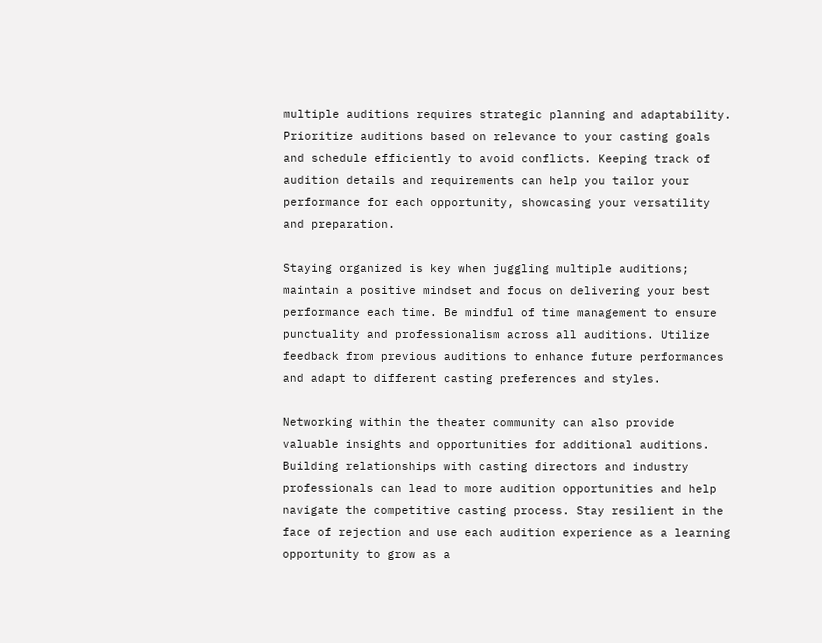multiple auditions requires strategic planning and adaptability. Prioritize auditions based on relevance to your casting goals and schedule efficiently to avoid conflicts. Keeping track of audition details and requirements can help you tailor your performance for each opportunity, showcasing your versatility and preparation.

Staying organized is key when juggling multiple auditions; maintain a positive mindset and focus on delivering your best performance each time. Be mindful of time management to ensure punctuality and professionalism across all auditions. Utilize feedback from previous auditions to enhance future performances and adapt to different casting preferences and styles.

Networking within the theater community can also provide valuable insights and opportunities for additional auditions. Building relationships with casting directors and industry professionals can lead to more audition opportunities and help navigate the competitive casting process. Stay resilient in the face of rejection and use each audition experience as a learning opportunity to grow as a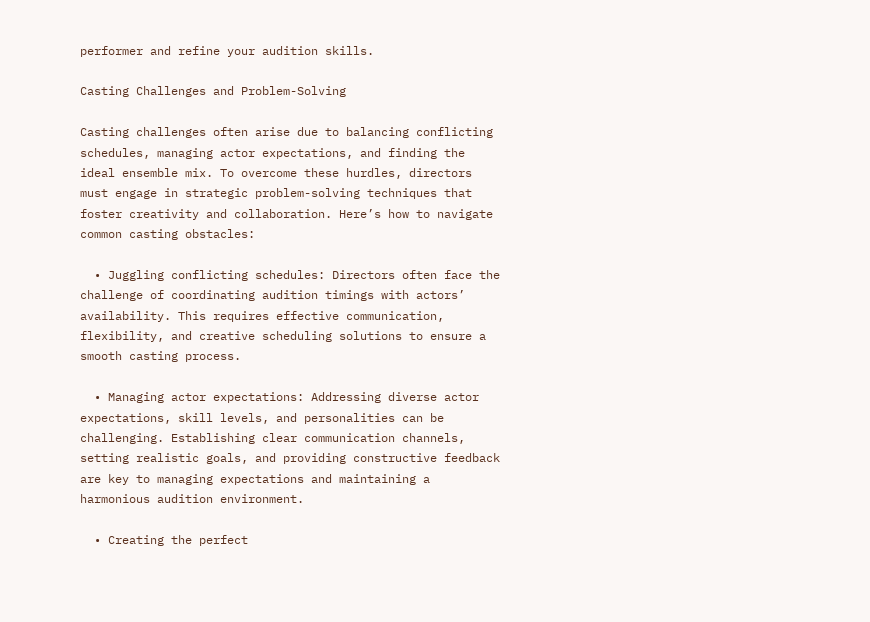performer and refine your audition skills.

Casting Challenges and Problem-Solving

Casting challenges often arise due to balancing conflicting schedules, managing actor expectations, and finding the ideal ensemble mix. To overcome these hurdles, directors must engage in strategic problem-solving techniques that foster creativity and collaboration. Here’s how to navigate common casting obstacles:

  • Juggling conflicting schedules: Directors often face the challenge of coordinating audition timings with actors’ availability. This requires effective communication, flexibility, and creative scheduling solutions to ensure a smooth casting process.

  • Managing actor expectations: Addressing diverse actor expectations, skill levels, and personalities can be challenging. Establishing clear communication channels, setting realistic goals, and providing constructive feedback are key to managing expectations and maintaining a harmonious audition environment.

  • Creating the perfect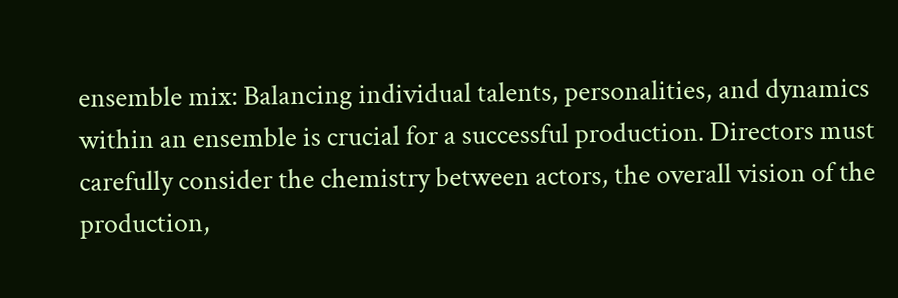ensemble mix: Balancing individual talents, personalities, and dynamics within an ensemble is crucial for a successful production. Directors must carefully consider the chemistry between actors, the overall vision of the production,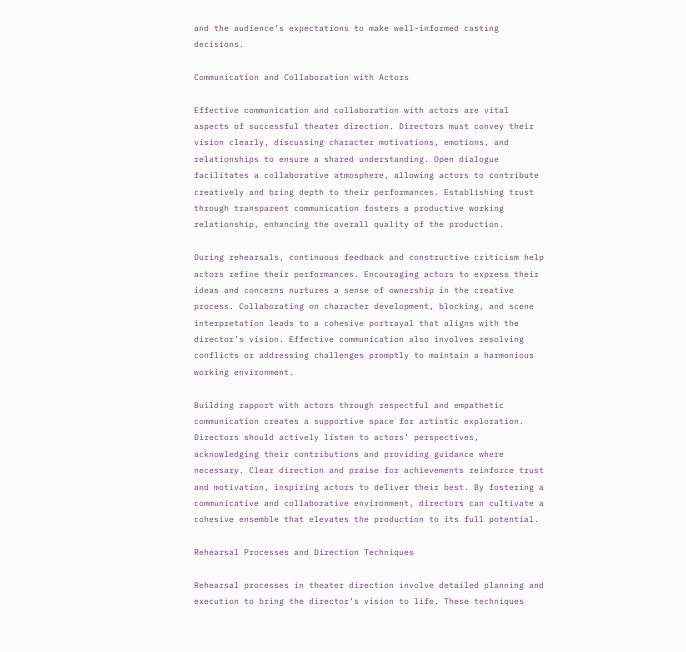and the audience’s expectations to make well-informed casting decisions.

Communication and Collaboration with Actors

Effective communication and collaboration with actors are vital aspects of successful theater direction. Directors must convey their vision clearly, discussing character motivations, emotions, and relationships to ensure a shared understanding. Open dialogue facilitates a collaborative atmosphere, allowing actors to contribute creatively and bring depth to their performances. Establishing trust through transparent communication fosters a productive working relationship, enhancing the overall quality of the production.

During rehearsals, continuous feedback and constructive criticism help actors refine their performances. Encouraging actors to express their ideas and concerns nurtures a sense of ownership in the creative process. Collaborating on character development, blocking, and scene interpretation leads to a cohesive portrayal that aligns with the director’s vision. Effective communication also involves resolving conflicts or addressing challenges promptly to maintain a harmonious working environment.

Building rapport with actors through respectful and empathetic communication creates a supportive space for artistic exploration. Directors should actively listen to actors’ perspectives, acknowledging their contributions and providing guidance where necessary. Clear direction and praise for achievements reinforce trust and motivation, inspiring actors to deliver their best. By fostering a communicative and collaborative environment, directors can cultivate a cohesive ensemble that elevates the production to its full potential.

Rehearsal Processes and Direction Techniques

Rehearsal processes in theater direction involve detailed planning and execution to bring the director’s vision to life. These techniques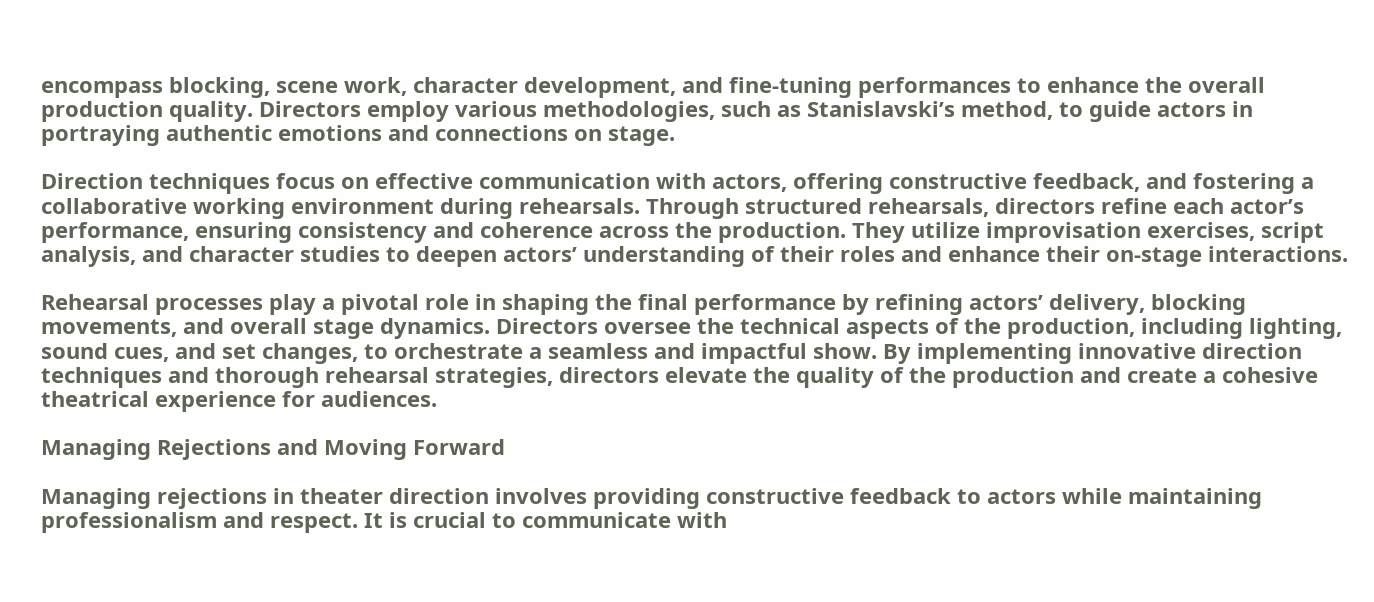encompass blocking, scene work, character development, and fine-tuning performances to enhance the overall production quality. Directors employ various methodologies, such as Stanislavski’s method, to guide actors in portraying authentic emotions and connections on stage.

Direction techniques focus on effective communication with actors, offering constructive feedback, and fostering a collaborative working environment during rehearsals. Through structured rehearsals, directors refine each actor’s performance, ensuring consistency and coherence across the production. They utilize improvisation exercises, script analysis, and character studies to deepen actors’ understanding of their roles and enhance their on-stage interactions.

Rehearsal processes play a pivotal role in shaping the final performance by refining actors’ delivery, blocking movements, and overall stage dynamics. Directors oversee the technical aspects of the production, including lighting, sound cues, and set changes, to orchestrate a seamless and impactful show. By implementing innovative direction techniques and thorough rehearsal strategies, directors elevate the quality of the production and create a cohesive theatrical experience for audiences.

Managing Rejections and Moving Forward

Managing rejections in theater direction involves providing constructive feedback to actors while maintaining professionalism and respect. It is crucial to communicate with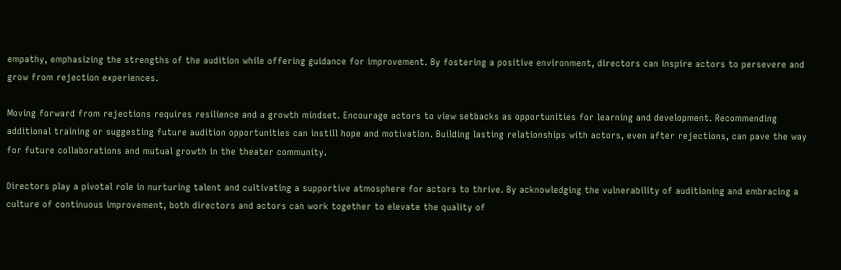empathy, emphasizing the strengths of the audition while offering guidance for improvement. By fostering a positive environment, directors can inspire actors to persevere and grow from rejection experiences.

Moving forward from rejections requires resilience and a growth mindset. Encourage actors to view setbacks as opportunities for learning and development. Recommending additional training or suggesting future audition opportunities can instill hope and motivation. Building lasting relationships with actors, even after rejections, can pave the way for future collaborations and mutual growth in the theater community.

Directors play a pivotal role in nurturing talent and cultivating a supportive atmosphere for actors to thrive. By acknowledging the vulnerability of auditioning and embracing a culture of continuous improvement, both directors and actors can work together to elevate the quality of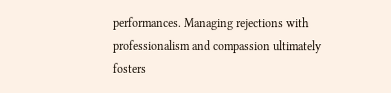performances. Managing rejections with professionalism and compassion ultimately fosters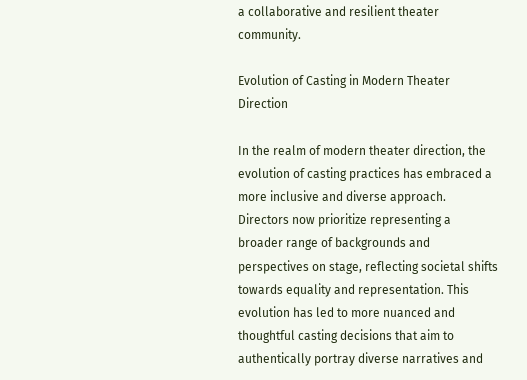a collaborative and resilient theater community.

Evolution of Casting in Modern Theater Direction

In the realm of modern theater direction, the evolution of casting practices has embraced a more inclusive and diverse approach. Directors now prioritize representing a broader range of backgrounds and perspectives on stage, reflecting societal shifts towards equality and representation. This evolution has led to more nuanced and thoughtful casting decisions that aim to authentically portray diverse narratives and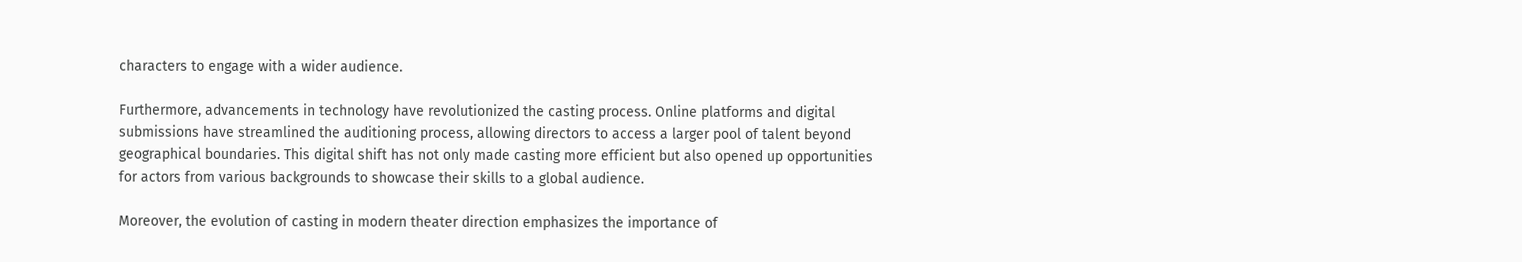characters to engage with a wider audience.

Furthermore, advancements in technology have revolutionized the casting process. Online platforms and digital submissions have streamlined the auditioning process, allowing directors to access a larger pool of talent beyond geographical boundaries. This digital shift has not only made casting more efficient but also opened up opportunities for actors from various backgrounds to showcase their skills to a global audience.

Moreover, the evolution of casting in modern theater direction emphasizes the importance of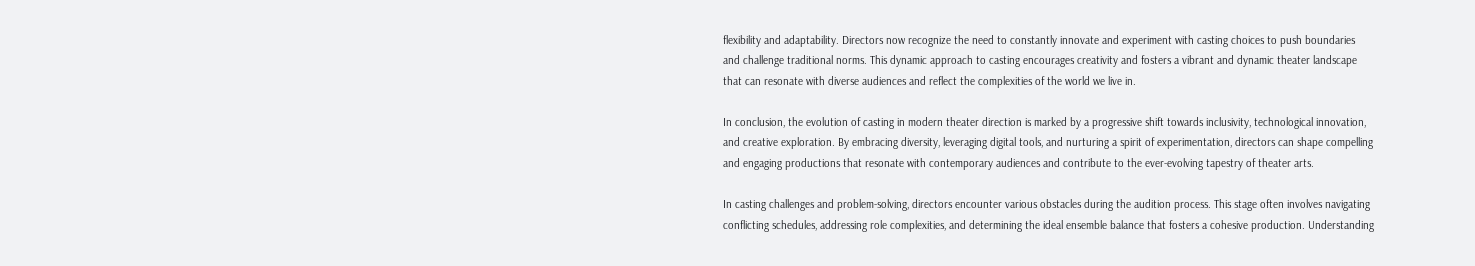flexibility and adaptability. Directors now recognize the need to constantly innovate and experiment with casting choices to push boundaries and challenge traditional norms. This dynamic approach to casting encourages creativity and fosters a vibrant and dynamic theater landscape that can resonate with diverse audiences and reflect the complexities of the world we live in.

In conclusion, the evolution of casting in modern theater direction is marked by a progressive shift towards inclusivity, technological innovation, and creative exploration. By embracing diversity, leveraging digital tools, and nurturing a spirit of experimentation, directors can shape compelling and engaging productions that resonate with contemporary audiences and contribute to the ever-evolving tapestry of theater arts.

In casting challenges and problem-solving, directors encounter various obstacles during the audition process. This stage often involves navigating conflicting schedules, addressing role complexities, and determining the ideal ensemble balance that fosters a cohesive production. Understanding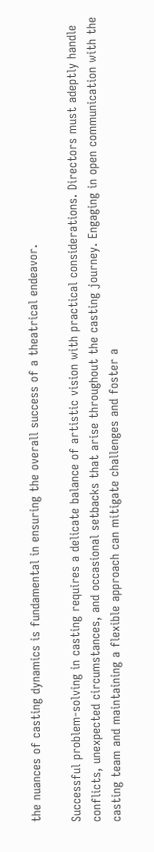the nuances of casting dynamics is fundamental in ensuring the overall success of a theatrical endeavor.

Successful problem-solving in casting requires a delicate balance of artistic vision with practical considerations. Directors must adeptly handle conflicts, unexpected circumstances, and occasional setbacks that arise throughout the casting journey. Engaging in open communication with the casting team and maintaining a flexible approach can mitigate challenges and foster a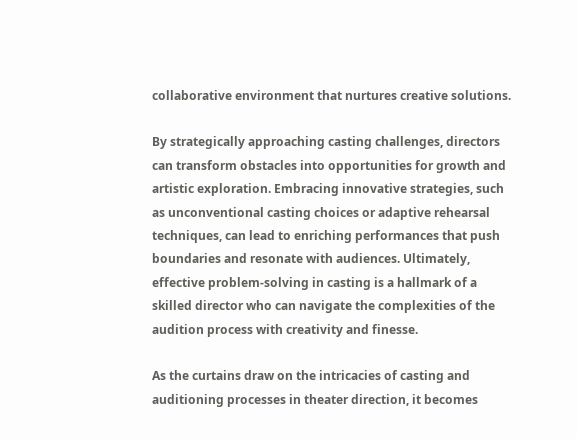collaborative environment that nurtures creative solutions.

By strategically approaching casting challenges, directors can transform obstacles into opportunities for growth and artistic exploration. Embracing innovative strategies, such as unconventional casting choices or adaptive rehearsal techniques, can lead to enriching performances that push boundaries and resonate with audiences. Ultimately, effective problem-solving in casting is a hallmark of a skilled director who can navigate the complexities of the audition process with creativity and finesse.

As the curtains draw on the intricacies of casting and auditioning processes in theater direction, it becomes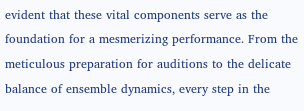evident that these vital components serve as the foundation for a mesmerizing performance. From the meticulous preparation for auditions to the delicate balance of ensemble dynamics, every step in the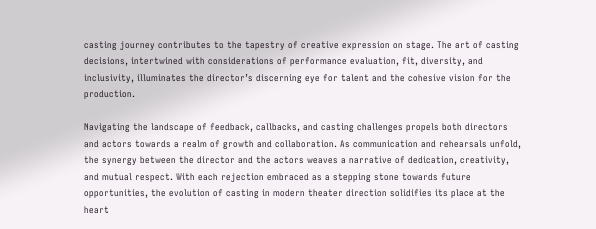casting journey contributes to the tapestry of creative expression on stage. The art of casting decisions, intertwined with considerations of performance evaluation, fit, diversity, and inclusivity, illuminates the director’s discerning eye for talent and the cohesive vision for the production.

Navigating the landscape of feedback, callbacks, and casting challenges propels both directors and actors towards a realm of growth and collaboration. As communication and rehearsals unfold, the synergy between the director and the actors weaves a narrative of dedication, creativity, and mutual respect. With each rejection embraced as a stepping stone towards future opportunities, the evolution of casting in modern theater direction solidifies its place at the heart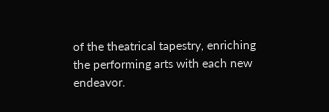of the theatrical tapestry, enriching the performing arts with each new endeavor.